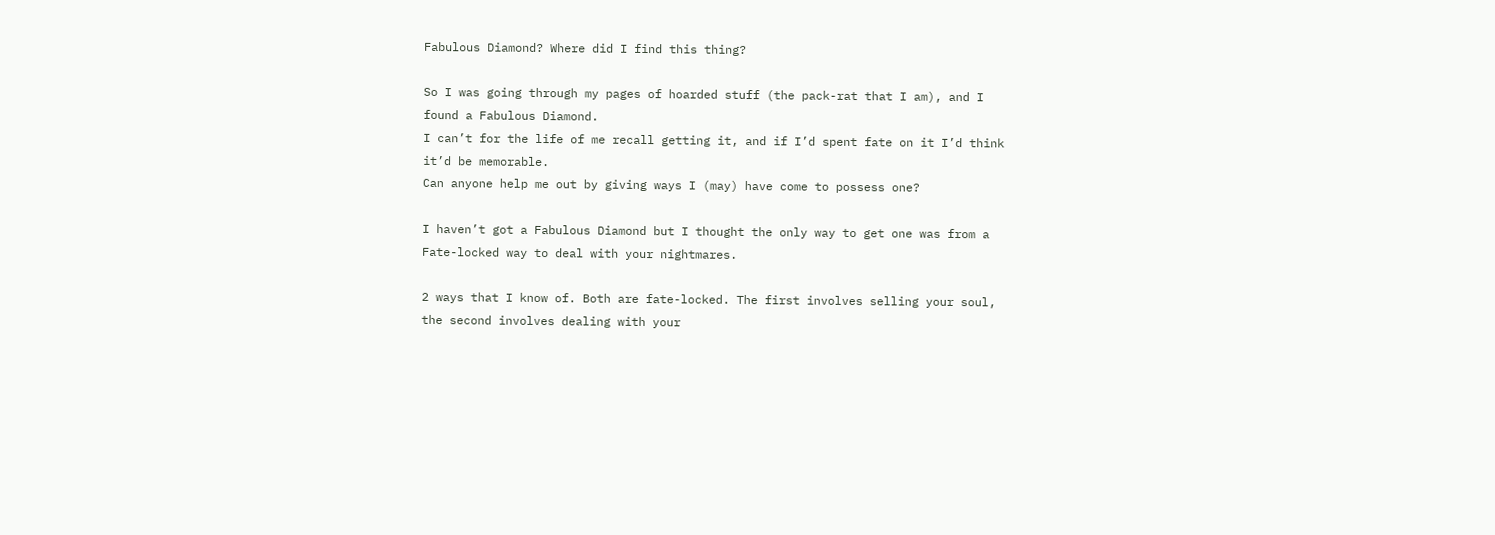Fabulous Diamond? Where did I find this thing?

So I was going through my pages of hoarded stuff (the pack-rat that I am), and I found a Fabulous Diamond.
I can’t for the life of me recall getting it, and if I’d spent fate on it I’d think it’d be memorable.
Can anyone help me out by giving ways I (may) have come to possess one?

I haven’t got a Fabulous Diamond but I thought the only way to get one was from a Fate-locked way to deal with your nightmares.

2 ways that I know of. Both are fate-locked. The first involves selling your soul, the second involves dealing with your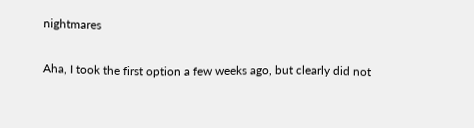nightmares

Aha, I took the first option a few weeks ago, but clearly did not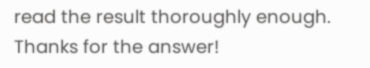read the result thoroughly enough. Thanks for the answer!